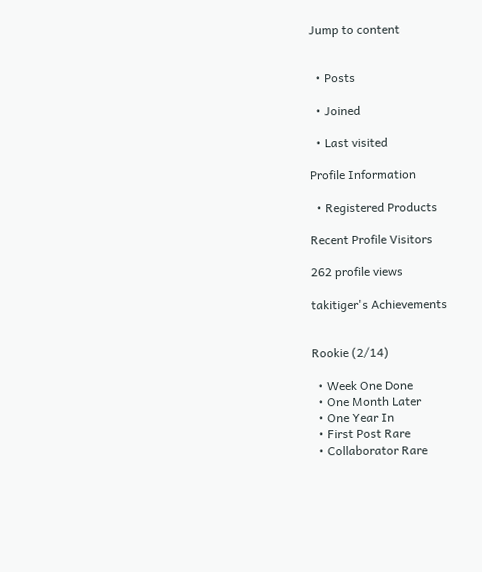Jump to content


  • Posts

  • Joined

  • Last visited

Profile Information

  • Registered Products

Recent Profile Visitors

262 profile views

takitiger's Achievements


Rookie (2/14)

  • Week One Done
  • One Month Later
  • One Year In
  • First Post Rare
  • Collaborator Rare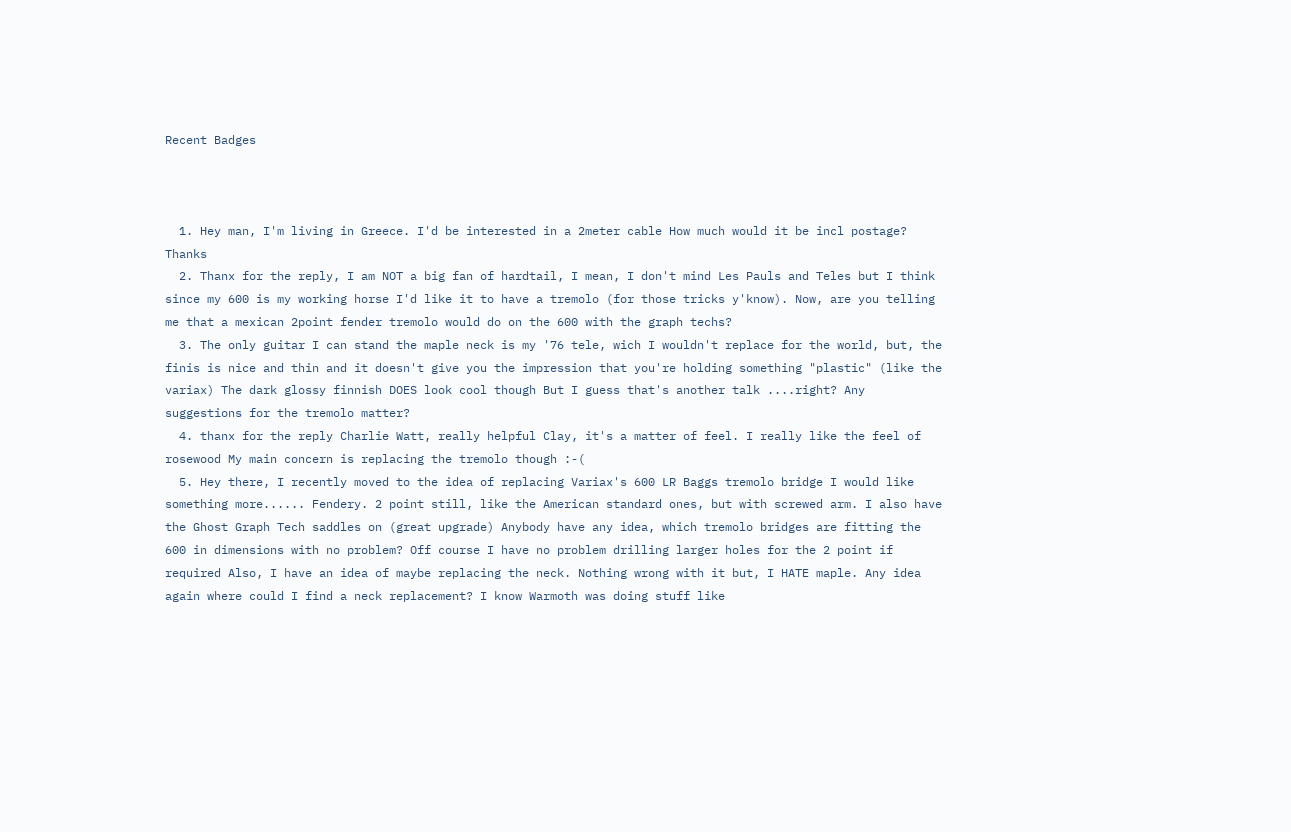Recent Badges



  1. Hey man, I'm living in Greece. I'd be interested in a 2meter cable How much would it be incl postage? Thanks
  2. Thanx for the reply, I am NOT a big fan of hardtail, I mean, I don't mind Les Pauls and Teles but I think since my 600 is my working horse I'd like it to have a tremolo (for those tricks y'know). Now, are you telling me that a mexican 2point fender tremolo would do on the 600 with the graph techs?
  3. The only guitar I can stand the maple neck is my '76 tele, wich I wouldn't replace for the world, but, the finis is nice and thin and it doesn't give you the impression that you're holding something "plastic" (like the variax) The dark glossy finnish DOES look cool though But I guess that's another talk ....right? Any suggestions for the tremolo matter?
  4. thanx for the reply Charlie Watt, really helpful Clay, it's a matter of feel. I really like the feel of rosewood My main concern is replacing the tremolo though :-(
  5. Hey there, I recently moved to the idea of replacing Variax's 600 LR Baggs tremolo bridge I would like something more...... Fendery. 2 point still, like the American standard ones, but with screwed arm. I also have the Ghost Graph Tech saddles on (great upgrade) Anybody have any idea, which tremolo bridges are fitting the 600 in dimensions with no problem? Off course I have no problem drilling larger holes for the 2 point if required Also, I have an idea of maybe replacing the neck. Nothing wrong with it but, I HATE maple. Any idea again where could I find a neck replacement? I know Warmoth was doing stuff like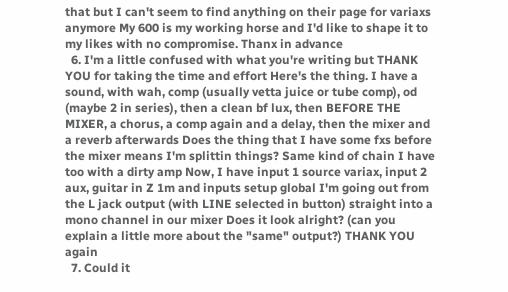that but I can't seem to find anything on their page for variaxs anymore My 600 is my working horse and I'd like to shape it to my likes with no compromise. Thanx in advance
  6. I'm a little confused with what you're writing but THANK YOU for taking the time and effort Here's the thing. I have a sound, with wah, comp (usually vetta juice or tube comp), od (maybe 2 in series), then a clean bf lux, then BEFORE THE MIXER, a chorus, a comp again and a delay, then the mixer and a reverb afterwards Does the thing that I have some fxs before the mixer means I'm splittin things? Same kind of chain I have too with a dirty amp Now, I have input 1 source variax, input 2 aux, guitar in Z 1m and inputs setup global I'm going out from the L jack output (with LINE selected in button) straight into a mono channel in our mixer Does it look alright? (can you explain a little more about the "same" output?) THANK YOU again
  7. Could it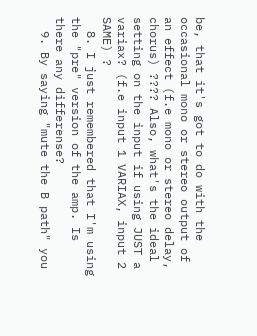be, that it's got to do with the occasional mono or stereo output of an effect (f.e mono or stereo delay, chorus) ???? Also, what's the ideal setting on the input if using JUST a variax? (f.e input 1 VARIAX, input 2 SAME) ?
  8. I just remembered that I'm using the "pre" version of the amp. Is there any differense?
  9. By saying "mute the B path" you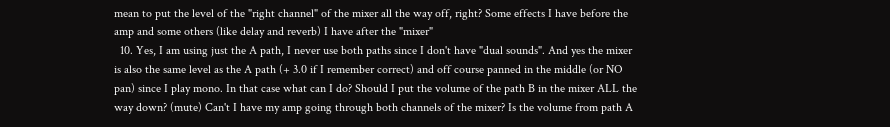mean to put the level of the "right channel" of the mixer all the way off, right? Some effects I have before the amp and some others (like delay and reverb) I have after the "mixer"
  10. Yes, I am using just the A path, I never use both paths since I don't have "dual sounds". And yes the mixer is also the same level as the A path (+ 3.0 if I remember correct) and off course panned in the middle (or NO pan) since I play mono. In that case what can I do? Should I put the volume of the path B in the mixer ALL the way down? (mute) Can't I have my amp going through both channels of the mixer? Is the volume from path A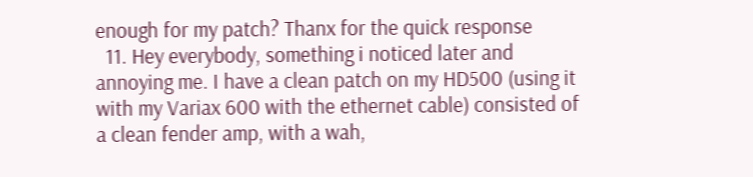enough for my patch? Thanx for the quick response
  11. Hey everybody, something i noticed later and annoying me. I have a clean patch on my HD500 (using it with my Variax 600 with the ethernet cable) consisted of a clean fender amp, with a wah,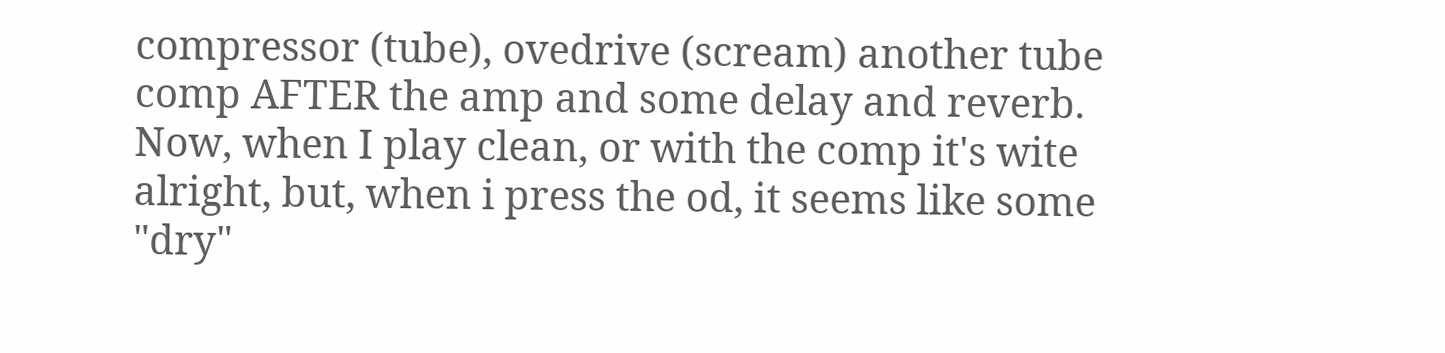compressor (tube), ovedrive (scream) another tube comp AFTER the amp and some delay and reverb. Now, when I play clean, or with the comp it's wite alright, but, when i press the od, it seems like some "dry"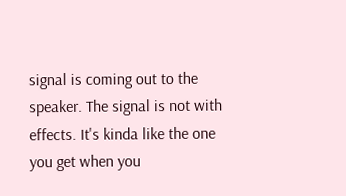signal is coming out to the speaker. The signal is not with effects. It's kinda like the one you get when you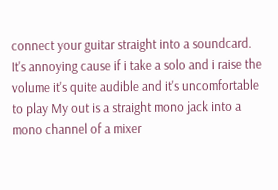connect your guitar straight into a soundcard. It's annoying cause if i take a solo and i raise the volume it's quite audible and it's uncomfortable to play My out is a straight mono jack into a mono channel of a mixer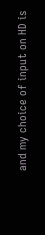and my choice of input on HD is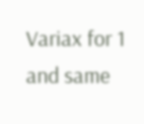Variax for 1 and same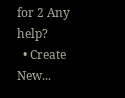for 2 Any help?
  • Create New...